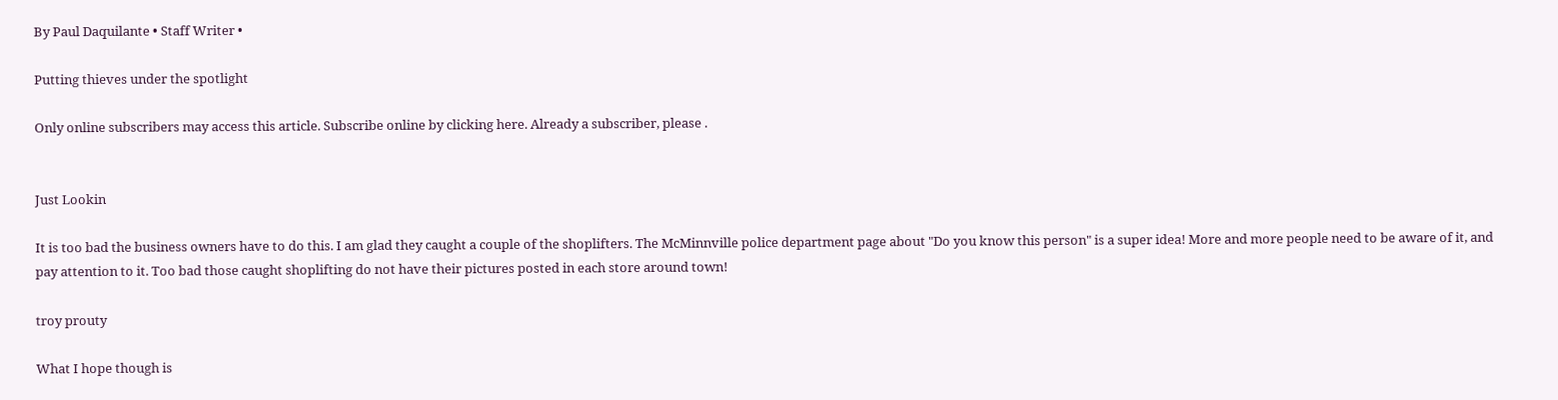By Paul Daquilante • Staff Writer •

Putting thieves under the spotlight

Only online subscribers may access this article. Subscribe online by clicking here. Already a subscriber, please .


Just Lookin

It is too bad the business owners have to do this. I am glad they caught a couple of the shoplifters. The McMinnville police department page about "Do you know this person" is a super idea! More and more people need to be aware of it, and pay attention to it. Too bad those caught shoplifting do not have their pictures posted in each store around town!

troy prouty

What I hope though is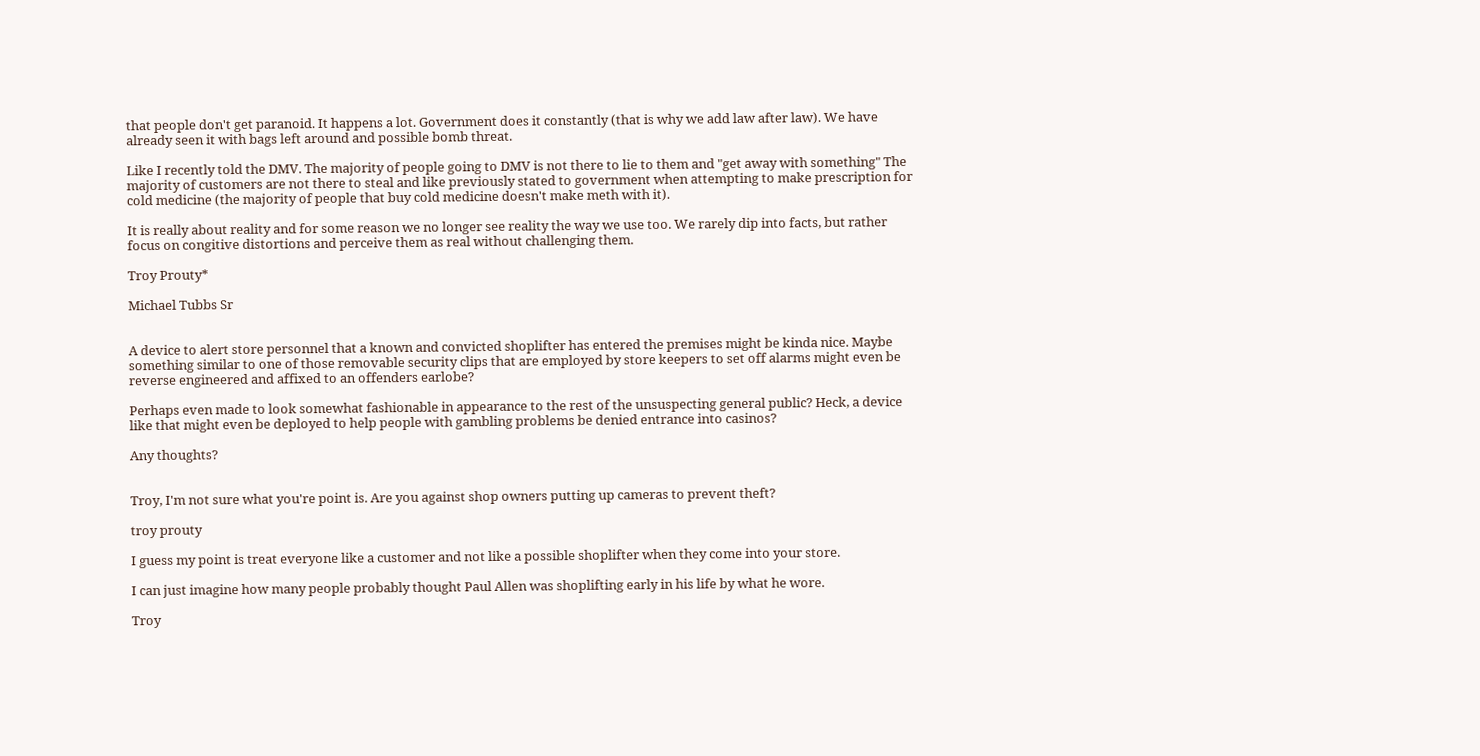that people don't get paranoid. It happens a lot. Government does it constantly (that is why we add law after law). We have already seen it with bags left around and possible bomb threat.

Like I recently told the DMV. The majority of people going to DMV is not there to lie to them and "get away with something" The majority of customers are not there to steal and like previously stated to government when attempting to make prescription for cold medicine (the majority of people that buy cold medicine doesn't make meth with it).

It is really about reality and for some reason we no longer see reality the way we use too. We rarely dip into facts, but rather focus on congitive distortions and perceive them as real without challenging them.

Troy Prouty*

Michael Tubbs Sr


A device to alert store personnel that a known and convicted shoplifter has entered the premises might be kinda nice. Maybe something similar to one of those removable security clips that are employed by store keepers to set off alarms might even be reverse engineered and affixed to an offenders earlobe?

Perhaps even made to look somewhat fashionable in appearance to the rest of the unsuspecting general public? Heck, a device like that might even be deployed to help people with gambling problems be denied entrance into casinos?

Any thoughts?


Troy, I'm not sure what you're point is. Are you against shop owners putting up cameras to prevent theft?

troy prouty

I guess my point is treat everyone like a customer and not like a possible shoplifter when they come into your store.

I can just imagine how many people probably thought Paul Allen was shoplifting early in his life by what he wore.

Troy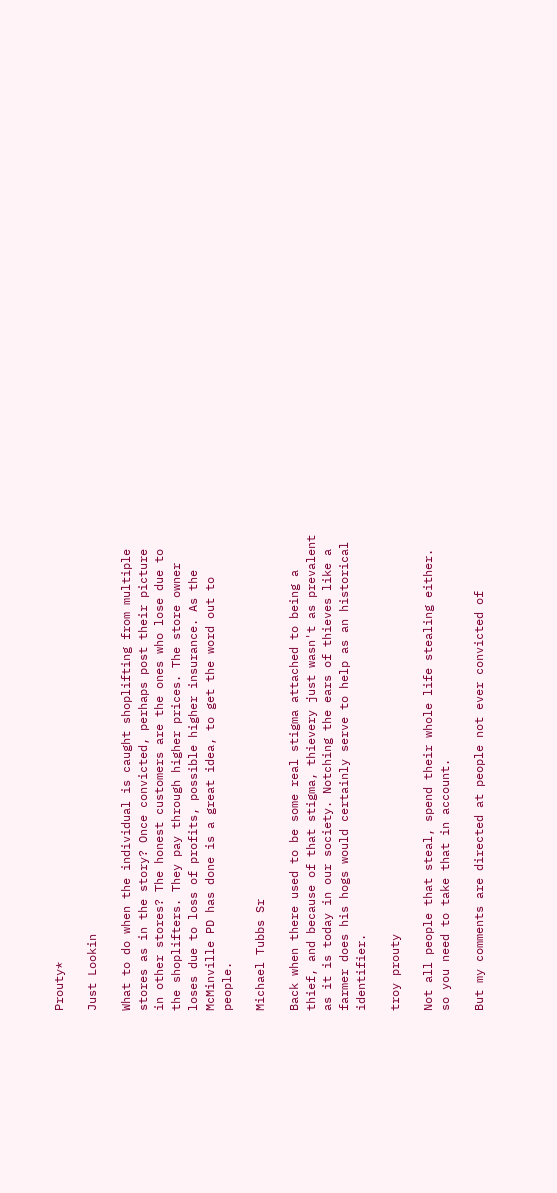Prouty*

Just Lookin

What to do when the individual is caught shoplifting from multiple stores as in the story? Once convicted, perhaps post their picture in other stores? The honest customers are the ones who lose due to the shoplifters. They pay through higher prices. The store owner loses due to loss of profits, possible higher insurance. As the McMinville PD has done is a great idea, to get the word out to people.

Michael Tubbs Sr

Back when there used to be some real stigma attached to being a thief, and because of that stigma, thievery just wasn't as prevalent as it is today in our society. Notching the ears of thieves like a farmer does his hogs would certainly serve to help as an historical identifier.

troy prouty

Not all people that steal, spend their whole life stealing either. so you need to take that in account.

But my comments are directed at people not ever convicted of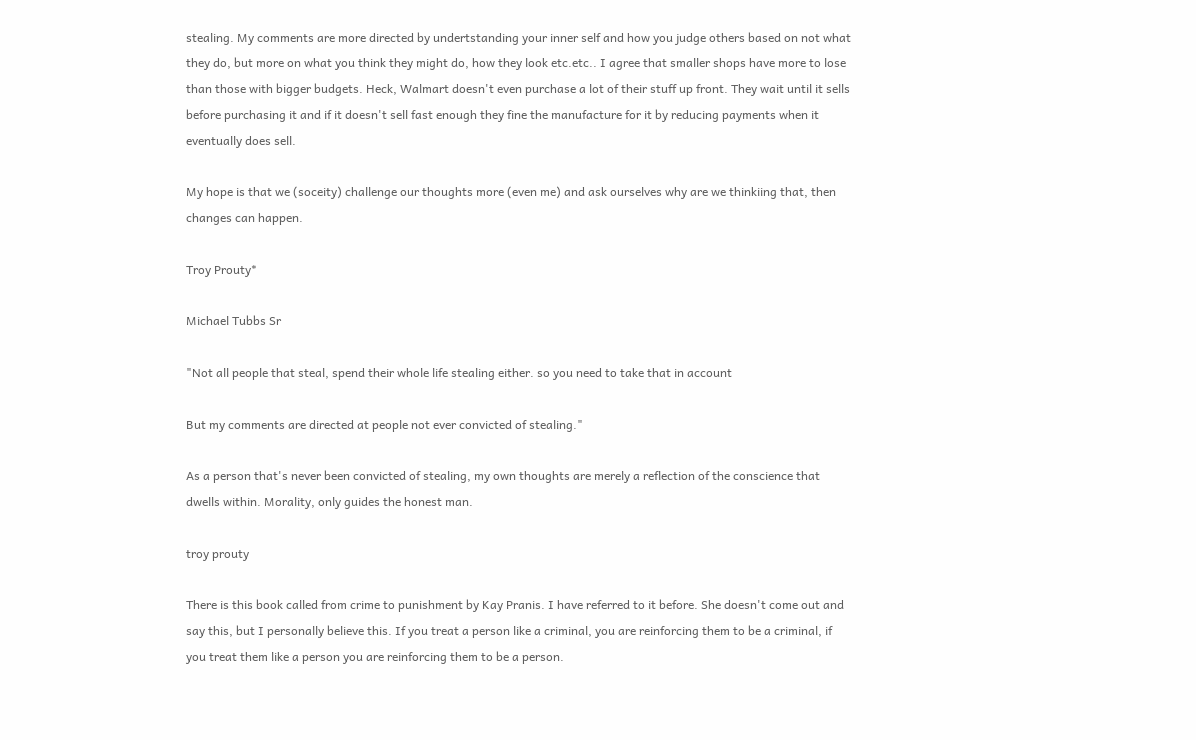stealing. My comments are more directed by undertstanding your inner self and how you judge others based on not what they do, but more on what you think they might do, how they look etc.etc.. I agree that smaller shops have more to lose than those with bigger budgets. Heck, Walmart doesn't even purchase a lot of their stuff up front. They wait until it sells before purchasing it and if it doesn't sell fast enough they fine the manufacture for it by reducing payments when it eventually does sell.

My hope is that we (soceity) challenge our thoughts more (even me) and ask ourselves why are we thinkiing that, then changes can happen.

Troy Prouty*

Michael Tubbs Sr

"Not all people that steal, spend their whole life stealing either. so you need to take that in account

But my comments are directed at people not ever convicted of stealing."

As a person that's never been convicted of stealing, my own thoughts are merely a reflection of the conscience that dwells within. Morality, only guides the honest man.

troy prouty

There is this book called from crime to punishment by Kay Pranis. I have referred to it before. She doesn't come out and say this, but I personally believe this. If you treat a person like a criminal, you are reinforcing them to be a criminal, if you treat them like a person you are reinforcing them to be a person.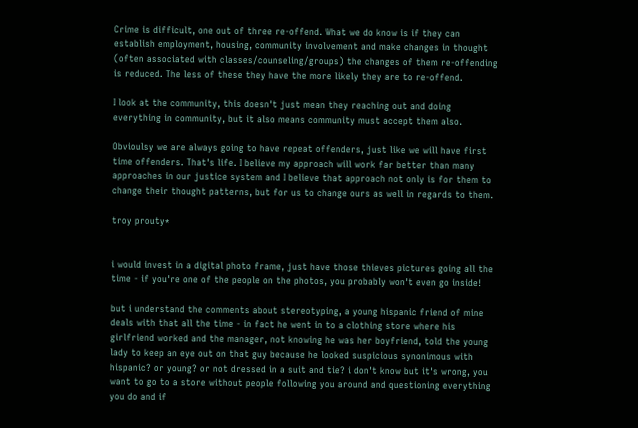Crime is difficult, one out of three re-offend. What we do know is if they can establish employment, housing, community involvement and make changes in thought (often associated with classes/counseling/groups) the changes of them re-offending is reduced. The less of these they have the more likely they are to re-offend.

I look at the community, this doesn't just mean they reaching out and doing everything in community, but it also means community must accept them also.

Obvioulsy we are always going to have repeat offenders, just like we will have first time offenders. That's life. I believe my approach will work far better than many approaches in our justice system and I believe that approach not only is for them to change their thought patterns, but for us to change ours as well in regards to them.

troy prouty*


i would invest in a digital photo frame, just have those thieves pictures going all the time - if you're one of the people on the photos, you probably won't even go inside!

but i understand the comments about stereotyping, a young hispanic friend of mine deals with that all the time - in fact he went in to a clothing store where his girlfriend worked and the manager, not knowing he was her boyfriend, told the young lady to keep an eye out on that guy because he looked suspicious synonimous with hispanic? or young? or not dressed in a suit and tie? i don't know but it's wrong, you want to go to a store without people following you around and questioning everything you do and if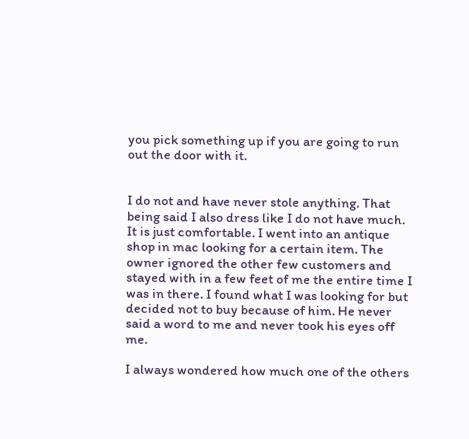you pick something up if you are going to run out the door with it.


I do not and have never stole anything. That being said I also dress like I do not have much. It is just comfortable. I went into an antique shop in mac looking for a certain item. The owner ignored the other few customers and stayed with in a few feet of me the entire time I was in there. I found what I was looking for but decided not to buy because of him. He never said a word to me and never took his eyes off me.

I always wondered how much one of the others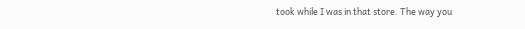took while I was in that store. The way you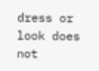dress or look does not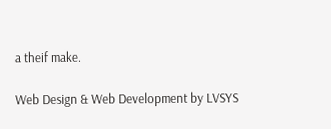a theif make.

Web Design & Web Development by LVSYS